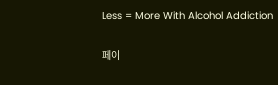Less = More With Alcohol Addiction

페이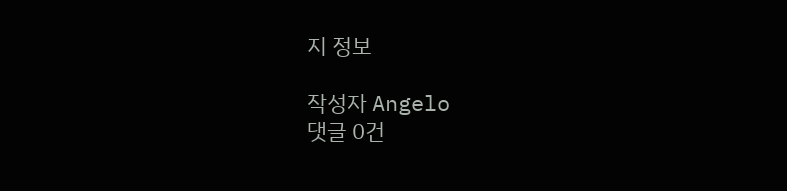지 정보

작성자 Angelo
댓글 0건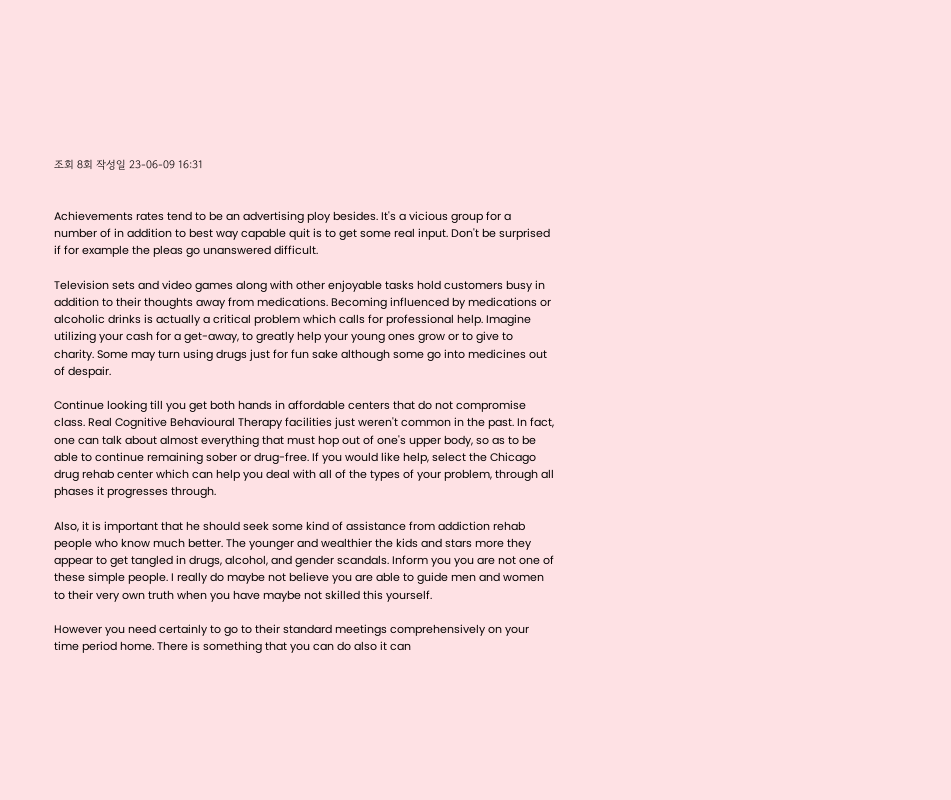조회 8회 작성일 23-06-09 16:31


Achievements rates tend to be an advertising ploy besides. It's a vicious group for a number of in addition to best way capable quit is to get some real input. Don't be surprised if for example the pleas go unanswered difficult.

Television sets and video games along with other enjoyable tasks hold customers busy in addition to their thoughts away from medications. Becoming influenced by medications or alcoholic drinks is actually a critical problem which calls for professional help. Imagine utilizing your cash for a get-away, to greatly help your young ones grow or to give to charity. Some may turn using drugs just for fun sake although some go into medicines out of despair.

Continue looking till you get both hands in affordable centers that do not compromise class. Real Cognitive Behavioural Therapy facilities just weren't common in the past. In fact, one can talk about almost everything that must hop out of one's upper body, so as to be able to continue remaining sober or drug-free. If you would like help, select the Chicago drug rehab center which can help you deal with all of the types of your problem, through all phases it progresses through.

Also, it is important that he should seek some kind of assistance from addiction rehab people who know much better. The younger and wealthier the kids and stars more they appear to get tangled in drugs, alcohol, and gender scandals. Inform you you are not one of these simple people. I really do maybe not believe you are able to guide men and women to their very own truth when you have maybe not skilled this yourself.

However you need certainly to go to their standard meetings comprehensively on your time period home. There is something that you can do also it can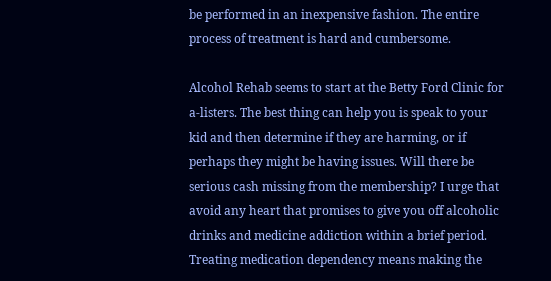be performed in an inexpensive fashion. The entire process of treatment is hard and cumbersome.

Alcohol Rehab seems to start at the Betty Ford Clinic for a-listers. The best thing can help you is speak to your kid and then determine if they are harming, or if perhaps they might be having issues. Will there be serious cash missing from the membership? I urge that avoid any heart that promises to give you off alcoholic drinks and medicine addiction within a brief period. Treating medication dependency means making the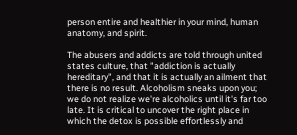person entire and healthier in your mind, human anatomy, and spirit.

The abusers and addicts are told through united states culture, that "addiction is actually hereditary", and that it is actually an ailment that there is no result. Alcoholism sneaks upon you; we do not realize we're alcoholics until it's far too late. It is critical to uncover the right place in which the detox is possible effortlessly and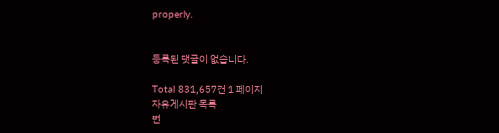properly.


등록된 댓글이 없습니다.

Total 831,657건 1 페이지
자유게시판 목록
번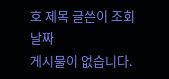호 제목 글쓴이 조회 날짜
게시물이 없습니다.